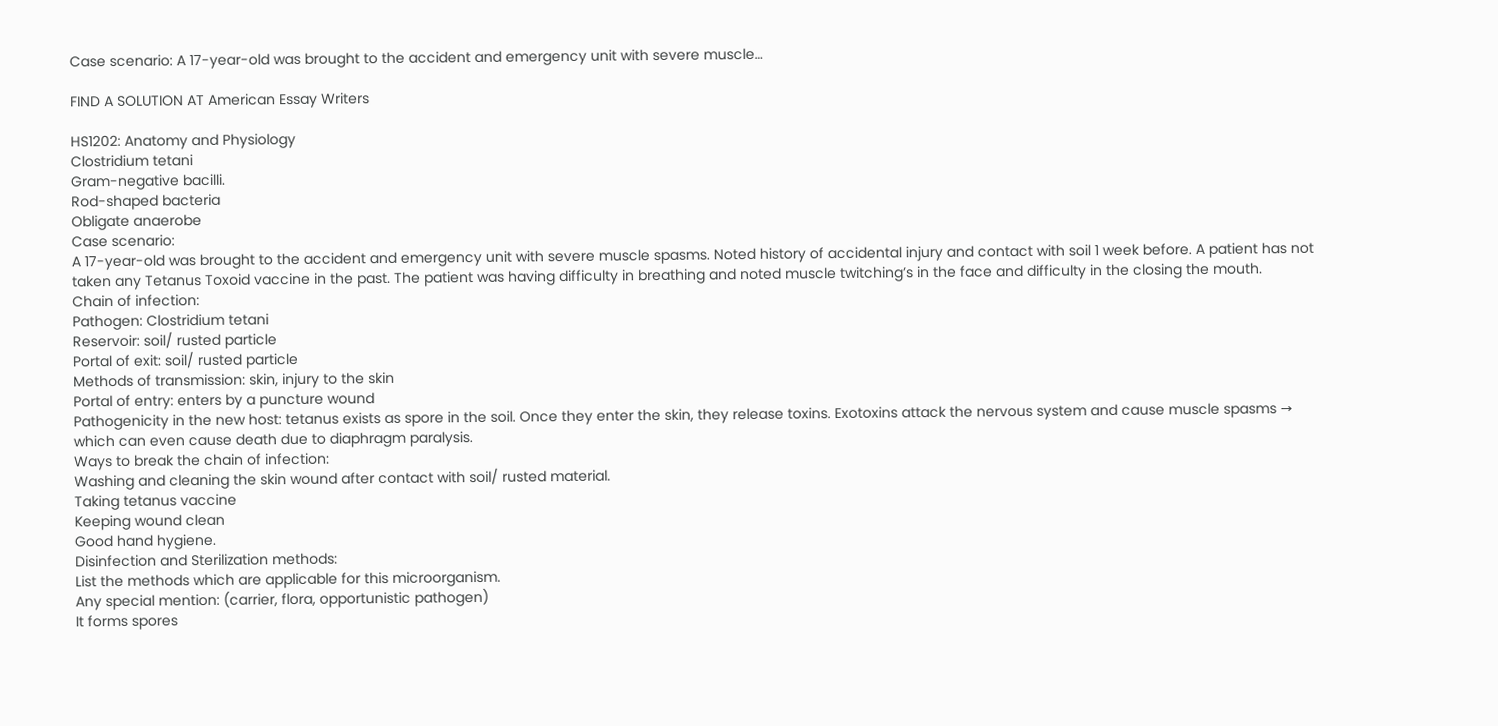Case scenario: A 17-year-old was brought to the accident and emergency unit with severe muscle…

FIND A SOLUTION AT American Essay Writers

HS1202: Anatomy and Physiology
Clostridium tetani
Gram-negative bacilli.
Rod-shaped bacteria
Obligate anaerobe
Case scenario:
A 17-year-old was brought to the accident and emergency unit with severe muscle spasms. Noted history of accidental injury and contact with soil 1 week before. A patient has not taken any Tetanus Toxoid vaccine in the past. The patient was having difficulty in breathing and noted muscle twitching’s in the face and difficulty in the closing the mouth.
Chain of infection:
Pathogen: Clostridium tetani
Reservoir: soil/ rusted particle
Portal of exit: soil/ rusted particle
Methods of transmission: skin, injury to the skin
Portal of entry: enters by a puncture wound
Pathogenicity in the new host: tetanus exists as spore in the soil. Once they enter the skin, they release toxins. Exotoxins attack the nervous system and cause muscle spasms → which can even cause death due to diaphragm paralysis.
Ways to break the chain of infection:
Washing and cleaning the skin wound after contact with soil/ rusted material.
Taking tetanus vaccine
Keeping wound clean
Good hand hygiene.
Disinfection and Sterilization methods:
List the methods which are applicable for this microorganism.
Any special mention: (carrier, flora, opportunistic pathogen)
It forms spores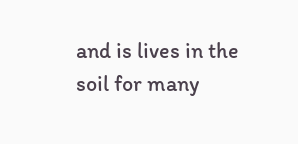and is lives in the soil for many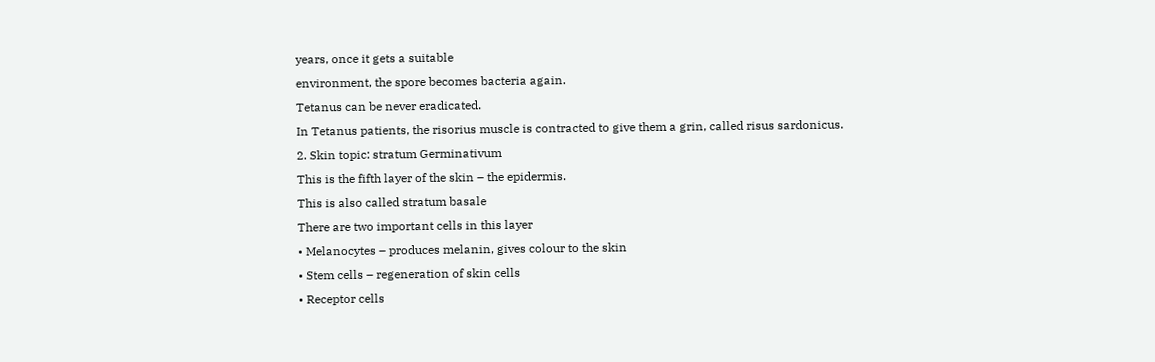years, once it gets a suitable
environment, the spore becomes bacteria again.
Tetanus can be never eradicated.
In Tetanus patients, the risorius muscle is contracted to give them a grin, called risus sardonicus.
2. Skin topic: stratum Germinativum
This is the fifth layer of the skin – the epidermis.
This is also called stratum basale
There are two important cells in this layer
• Melanocytes – produces melanin, gives colour to the skin
• Stem cells – regeneration of skin cells
• Receptor cells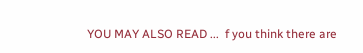YOU MAY ALSO READ ...  f you think there are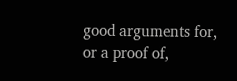good arguments for, or a proof of,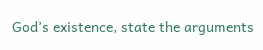God’s existence, state the arguments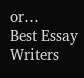or…
Best Essay Writers